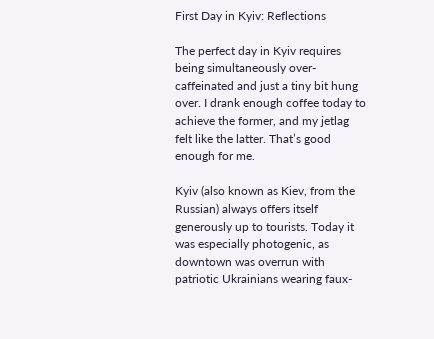First Day in Kyiv: Reflections

The perfect day in Kyiv requires being simultaneously over-caffeinated and just a tiny bit hung over. I drank enough coffee today to achieve the former, and my jetlag felt like the latter. That’s good enough for me.

Kyiv (also known as Kiev, from the Russian) always offers itself generously up to tourists. Today it was especially photogenic, as downtown was overrun with patriotic Ukrainians wearing faux-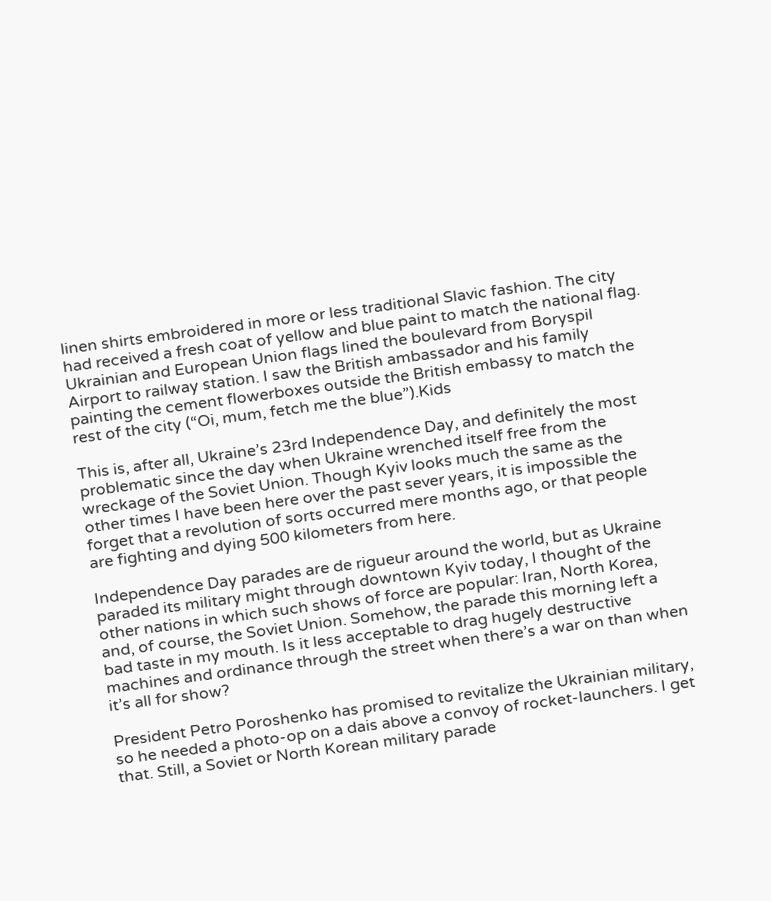linen shirts embroidered in more or less traditional Slavic fashion. The city had received a fresh coat of yellow and blue paint to match the national flag. Ukrainian and European Union flags lined the boulevard from Boryspil Airport to railway station. I saw the British ambassador and his family painting the cement flowerboxes outside the British embassy to match the rest of the city (“Oi, mum, fetch me the blue”).Kids

This is, after all, Ukraine’s 23rd Independence Day, and definitely the most problematic since the day when Ukraine wrenched itself free from the wreckage of the Soviet Union. Though Kyiv looks much the same as the other times I have been here over the past sever years, it is impossible the forget that a revolution of sorts occurred mere months ago, or that people are fighting and dying 500 kilometers from here.

Independence Day parades are de rigueur around the world, but as Ukraine paraded its military might through downtown Kyiv today, I thought of the other nations in which such shows of force are popular: Iran, North Korea, and, of course, the Soviet Union. Somehow, the parade this morning left a bad taste in my mouth. Is it less acceptable to drag hugely destructive machines and ordinance through the street when there’s a war on than when it’s all for show?

President Petro Poroshenko has promised to revitalize the Ukrainian military, so he needed a photo-op on a dais above a convoy of rocket-launchers. I get that. Still, a Soviet or North Korean military parade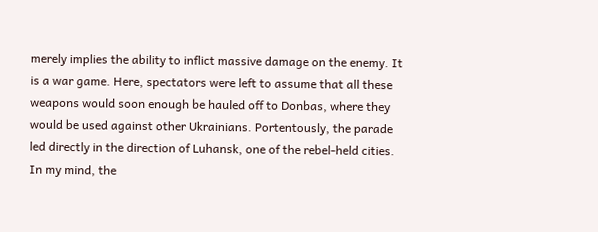merely implies the ability to inflict massive damage on the enemy. It is a war game. Here, spectators were left to assume that all these weapons would soon enough be hauled off to Donbas, where they would be used against other Ukrainians. Portentously, the parade led directly in the direction of Luhansk, one of the rebel-held cities. In my mind, the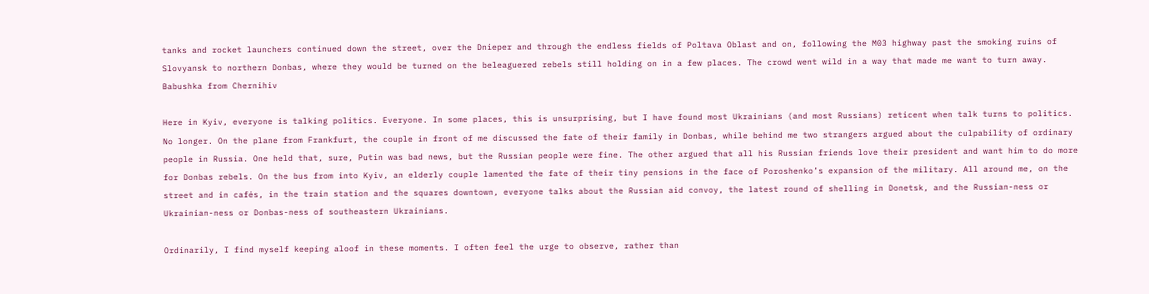tanks and rocket launchers continued down the street, over the Dnieper and through the endless fields of Poltava Oblast and on, following the M03 highway past the smoking ruins of Slovyansk to northern Donbas, where they would be turned on the beleaguered rebels still holding on in a few places. The crowd went wild in a way that made me want to turn away.  Babushka from Chernihiv

Here in Kyiv, everyone is talking politics. Everyone. In some places, this is unsurprising, but I have found most Ukrainians (and most Russians) reticent when talk turns to politics. No longer. On the plane from Frankfurt, the couple in front of me discussed the fate of their family in Donbas, while behind me two strangers argued about the culpability of ordinary people in Russia. One held that, sure, Putin was bad news, but the Russian people were fine. The other argued that all his Russian friends love their president and want him to do more for Donbas rebels. On the bus from into Kyiv, an elderly couple lamented the fate of their tiny pensions in the face of Poroshenko’s expansion of the military. All around me, on the street and in cafés, in the train station and the squares downtown, everyone talks about the Russian aid convoy, the latest round of shelling in Donetsk, and the Russian-ness or Ukrainian-ness or Donbas-ness of southeastern Ukrainians.

Ordinarily, I find myself keeping aloof in these moments. I often feel the urge to observe, rather than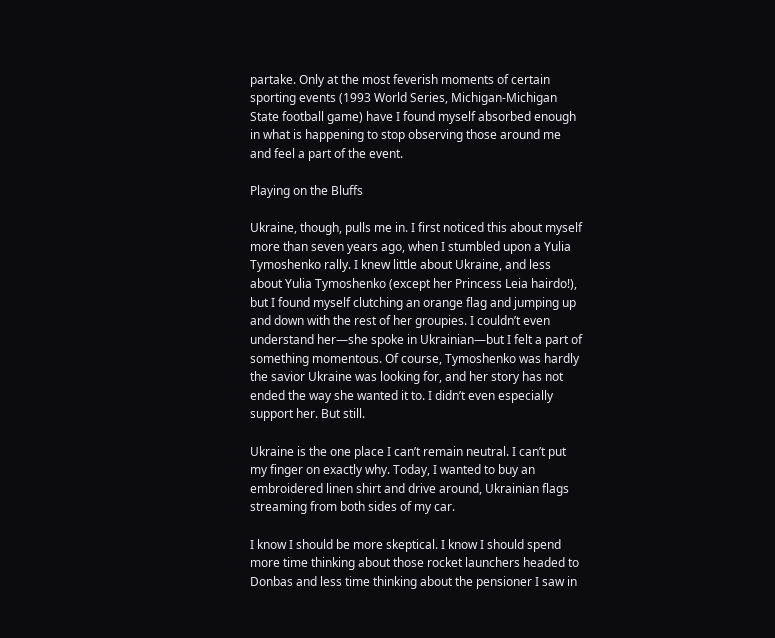partake. Only at the most feverish moments of certain sporting events (1993 World Series, Michigan-Michigan State football game) have I found myself absorbed enough in what is happening to stop observing those around me and feel a part of the event.

Playing on the Bluffs

Ukraine, though, pulls me in. I first noticed this about myself more than seven years ago, when I stumbled upon a Yulia Tymoshenko rally. I knew little about Ukraine, and less about Yulia Tymoshenko (except her Princess Leia hairdo!), but I found myself clutching an orange flag and jumping up and down with the rest of her groupies. I couldn’t even understand her—she spoke in Ukrainian—but I felt a part of something momentous. Of course, Tymoshenko was hardly the savior Ukraine was looking for, and her story has not ended the way she wanted it to. I didn’t even especially support her. But still.

Ukraine is the one place I can’t remain neutral. I can’t put my finger on exactly why. Today, I wanted to buy an embroidered linen shirt and drive around, Ukrainian flags streaming from both sides of my car.

I know I should be more skeptical. I know I should spend more time thinking about those rocket launchers headed to Donbas and less time thinking about the pensioner I saw in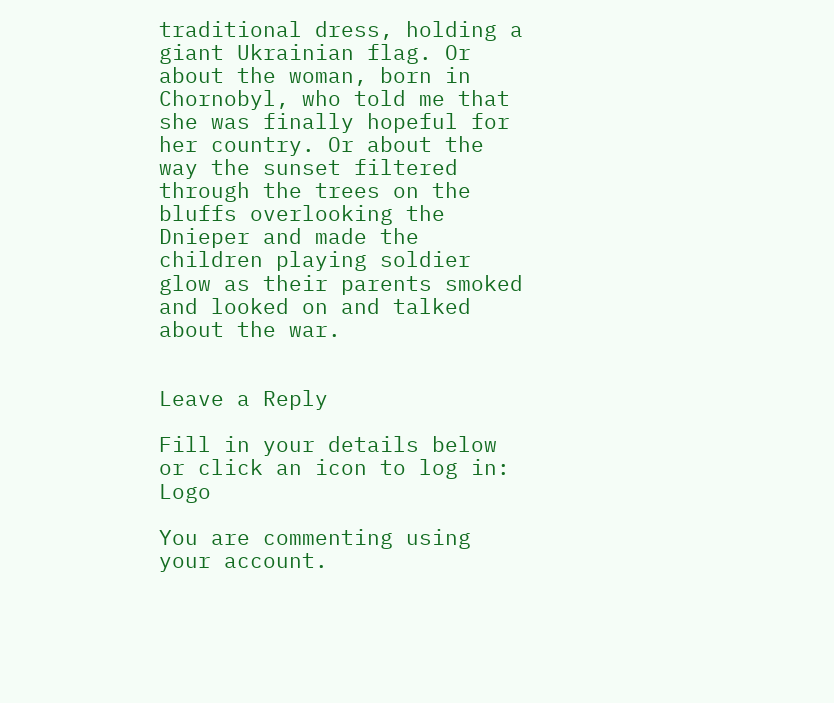traditional dress, holding a giant Ukrainian flag. Or about the woman, born in Chornobyl, who told me that she was finally hopeful for her country. Or about the way the sunset filtered through the trees on the bluffs overlooking the Dnieper and made the children playing soldier glow as their parents smoked and looked on and talked about the war.


Leave a Reply

Fill in your details below or click an icon to log in: Logo

You are commenting using your account.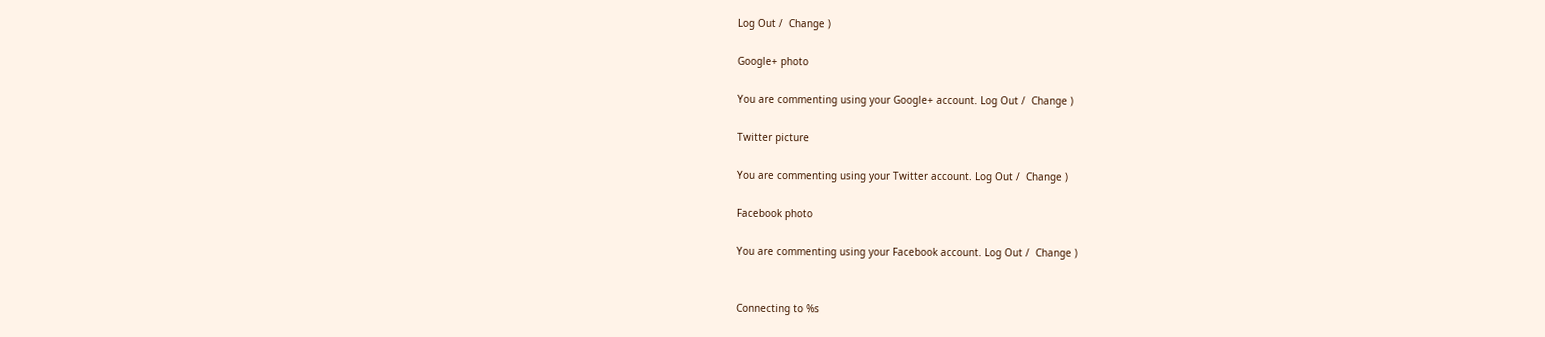Log Out /  Change )

Google+ photo

You are commenting using your Google+ account. Log Out /  Change )

Twitter picture

You are commenting using your Twitter account. Log Out /  Change )

Facebook photo

You are commenting using your Facebook account. Log Out /  Change )


Connecting to %s